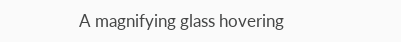A magnifying glass hovering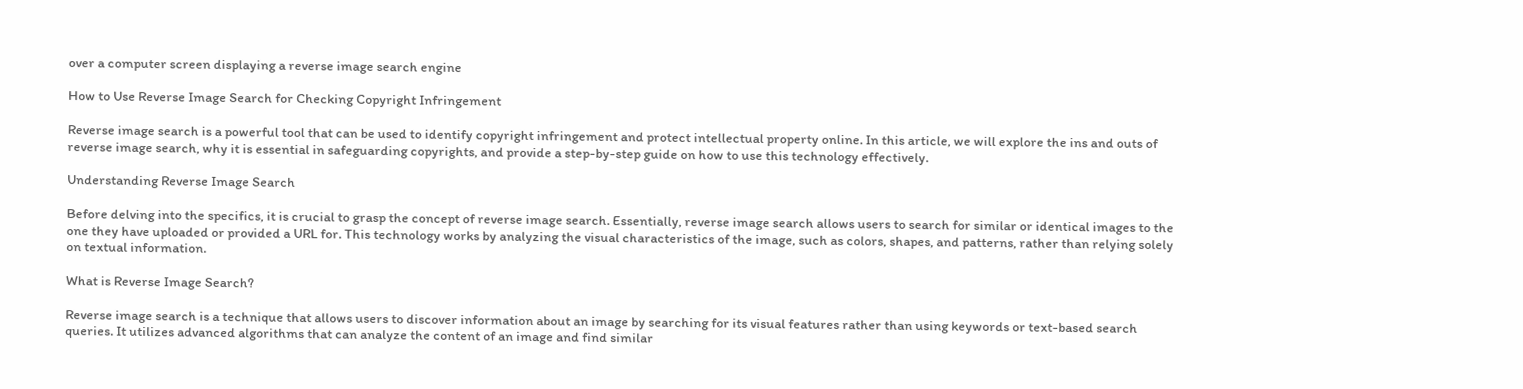over a computer screen displaying a reverse image search engine

How to Use Reverse Image Search for Checking Copyright Infringement

Reverse image search is a powerful tool that can be used to identify copyright infringement and protect intellectual property online. In this article, we will explore the ins and outs of reverse image search, why it is essential in safeguarding copyrights, and provide a step-by-step guide on how to use this technology effectively.

Understanding Reverse Image Search

Before delving into the specifics, it is crucial to grasp the concept of reverse image search. Essentially, reverse image search allows users to search for similar or identical images to the one they have uploaded or provided a URL for. This technology works by analyzing the visual characteristics of the image, such as colors, shapes, and patterns, rather than relying solely on textual information.

What is Reverse Image Search?

Reverse image search is a technique that allows users to discover information about an image by searching for its visual features rather than using keywords or text-based search queries. It utilizes advanced algorithms that can analyze the content of an image and find similar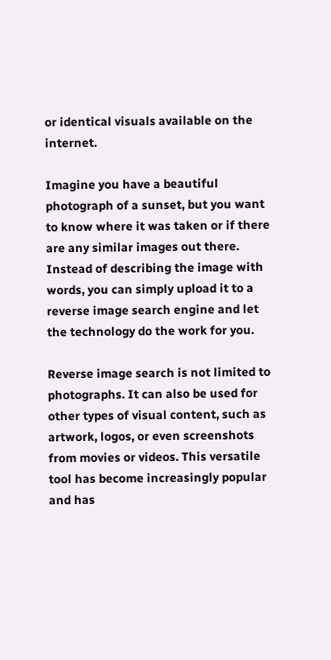or identical visuals available on the internet.

Imagine you have a beautiful photograph of a sunset, but you want to know where it was taken or if there are any similar images out there. Instead of describing the image with words, you can simply upload it to a reverse image search engine and let the technology do the work for you.

Reverse image search is not limited to photographs. It can also be used for other types of visual content, such as artwork, logos, or even screenshots from movies or videos. This versatile tool has become increasingly popular and has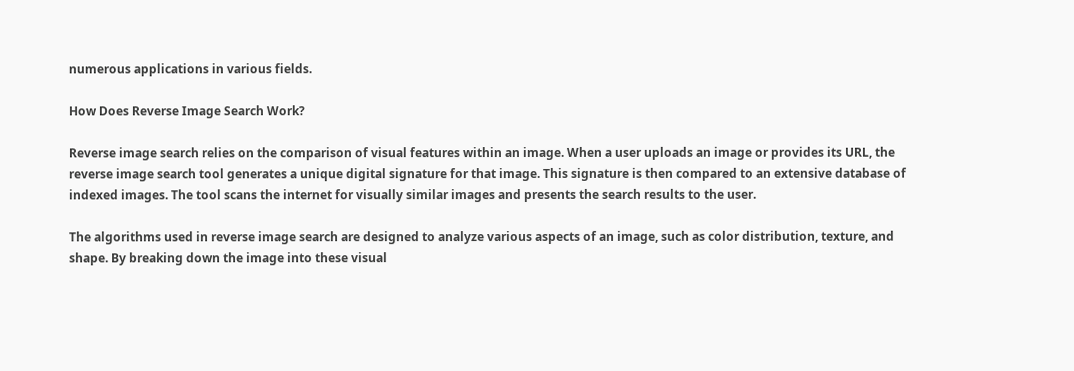numerous applications in various fields.

How Does Reverse Image Search Work?

Reverse image search relies on the comparison of visual features within an image. When a user uploads an image or provides its URL, the reverse image search tool generates a unique digital signature for that image. This signature is then compared to an extensive database of indexed images. The tool scans the internet for visually similar images and presents the search results to the user.

The algorithms used in reverse image search are designed to analyze various aspects of an image, such as color distribution, texture, and shape. By breaking down the image into these visual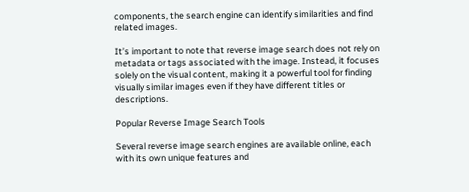components, the search engine can identify similarities and find related images.

It’s important to note that reverse image search does not rely on metadata or tags associated with the image. Instead, it focuses solely on the visual content, making it a powerful tool for finding visually similar images even if they have different titles or descriptions.

Popular Reverse Image Search Tools

Several reverse image search engines are available online, each with its own unique features and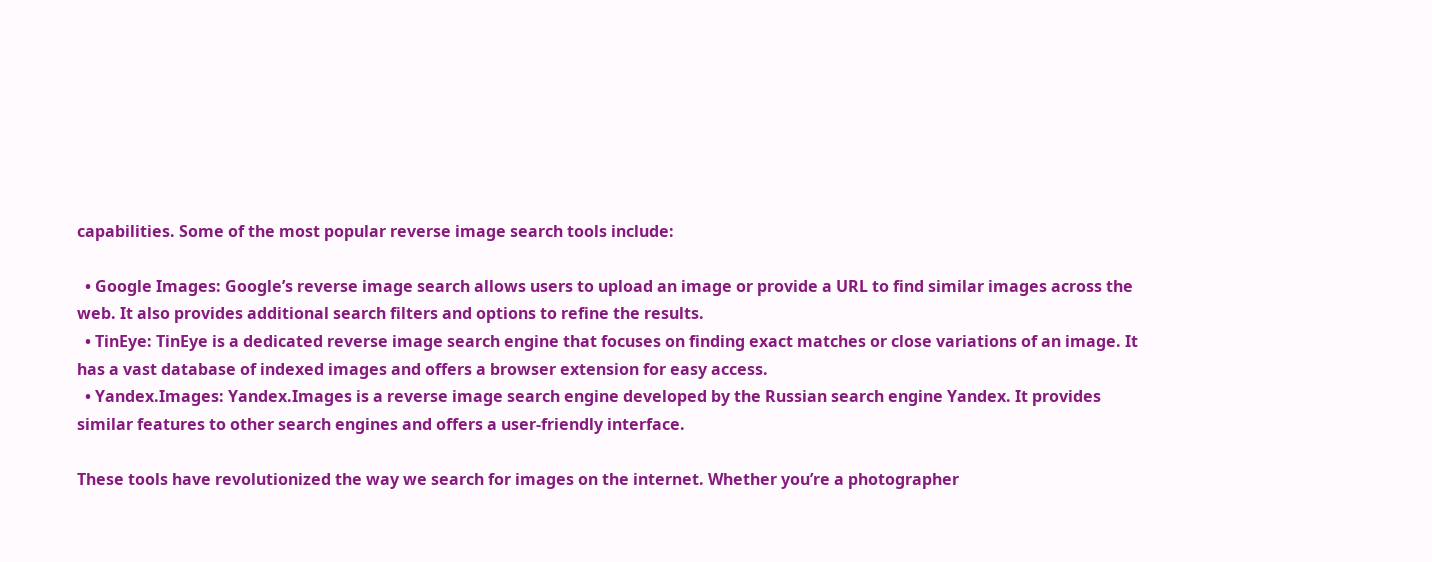capabilities. Some of the most popular reverse image search tools include:

  • Google Images: Google’s reverse image search allows users to upload an image or provide a URL to find similar images across the web. It also provides additional search filters and options to refine the results.
  • TinEye: TinEye is a dedicated reverse image search engine that focuses on finding exact matches or close variations of an image. It has a vast database of indexed images and offers a browser extension for easy access.
  • Yandex.Images: Yandex.Images is a reverse image search engine developed by the Russian search engine Yandex. It provides similar features to other search engines and offers a user-friendly interface.

These tools have revolutionized the way we search for images on the internet. Whether you’re a photographer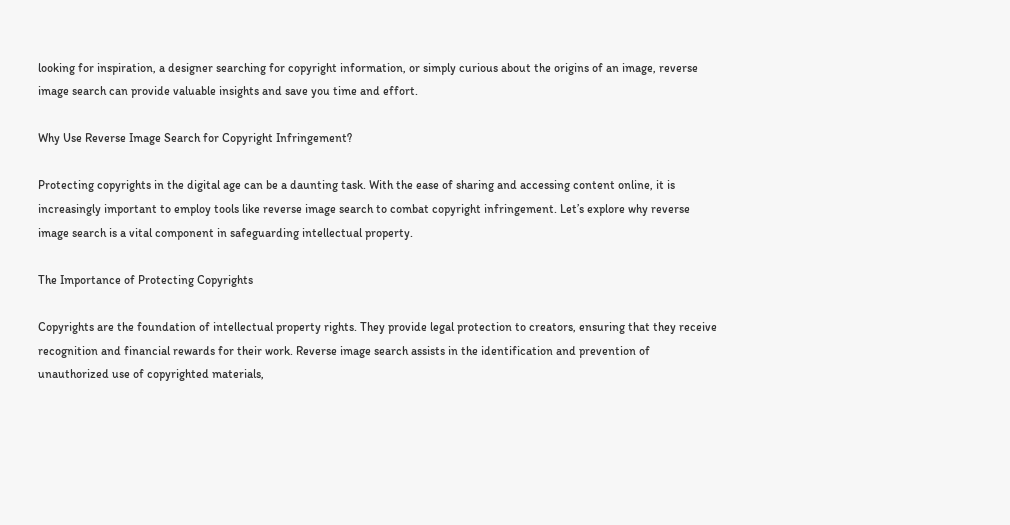looking for inspiration, a designer searching for copyright information, or simply curious about the origins of an image, reverse image search can provide valuable insights and save you time and effort.

Why Use Reverse Image Search for Copyright Infringement?

Protecting copyrights in the digital age can be a daunting task. With the ease of sharing and accessing content online, it is increasingly important to employ tools like reverse image search to combat copyright infringement. Let’s explore why reverse image search is a vital component in safeguarding intellectual property.

The Importance of Protecting Copyrights

Copyrights are the foundation of intellectual property rights. They provide legal protection to creators, ensuring that they receive recognition and financial rewards for their work. Reverse image search assists in the identification and prevention of unauthorized use of copyrighted materials,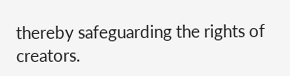thereby safeguarding the rights of creators.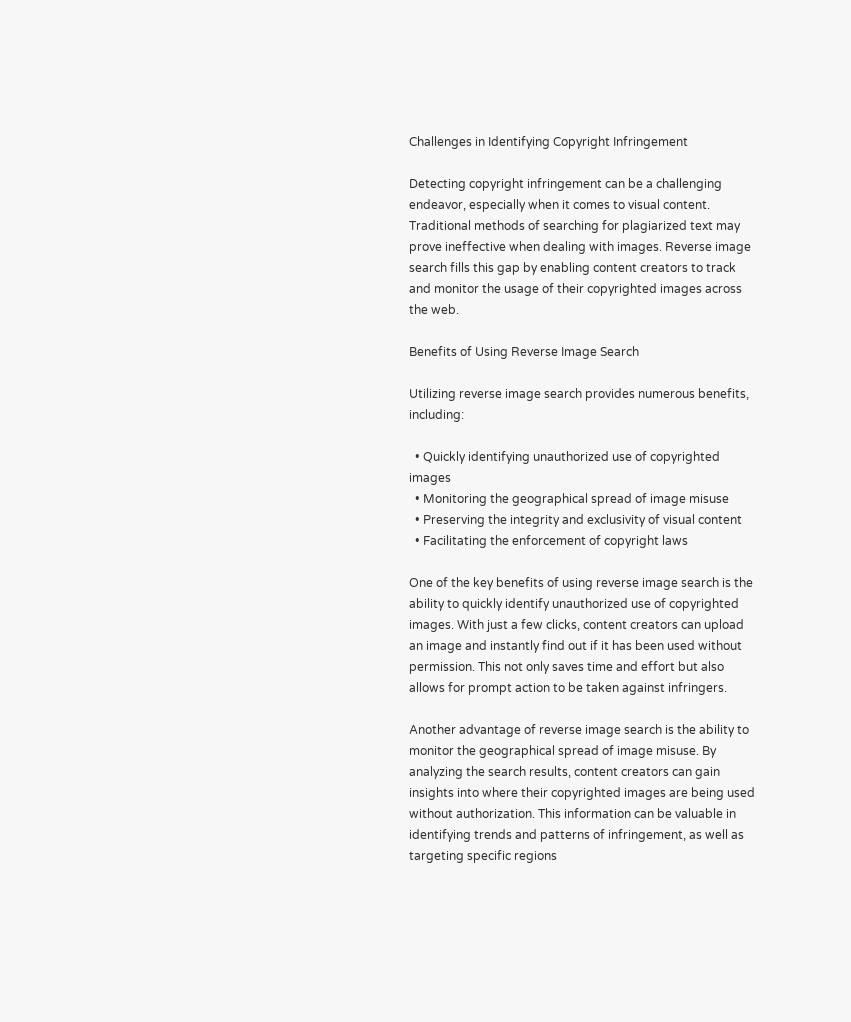Challenges in Identifying Copyright Infringement

Detecting copyright infringement can be a challenging endeavor, especially when it comes to visual content. Traditional methods of searching for plagiarized text may prove ineffective when dealing with images. Reverse image search fills this gap by enabling content creators to track and monitor the usage of their copyrighted images across the web.

Benefits of Using Reverse Image Search

Utilizing reverse image search provides numerous benefits, including:

  • Quickly identifying unauthorized use of copyrighted images
  • Monitoring the geographical spread of image misuse
  • Preserving the integrity and exclusivity of visual content
  • Facilitating the enforcement of copyright laws

One of the key benefits of using reverse image search is the ability to quickly identify unauthorized use of copyrighted images. With just a few clicks, content creators can upload an image and instantly find out if it has been used without permission. This not only saves time and effort but also allows for prompt action to be taken against infringers.

Another advantage of reverse image search is the ability to monitor the geographical spread of image misuse. By analyzing the search results, content creators can gain insights into where their copyrighted images are being used without authorization. This information can be valuable in identifying trends and patterns of infringement, as well as targeting specific regions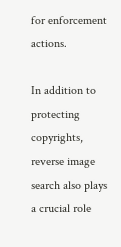for enforcement actions.

In addition to protecting copyrights, reverse image search also plays a crucial role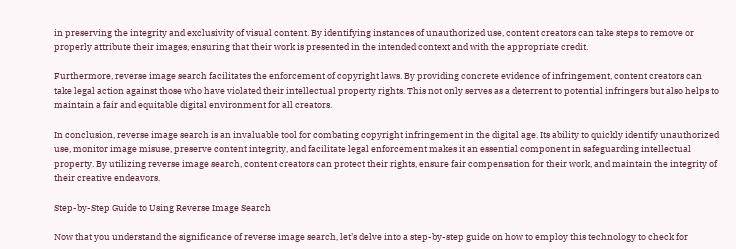in preserving the integrity and exclusivity of visual content. By identifying instances of unauthorized use, content creators can take steps to remove or properly attribute their images, ensuring that their work is presented in the intended context and with the appropriate credit.

Furthermore, reverse image search facilitates the enforcement of copyright laws. By providing concrete evidence of infringement, content creators can take legal action against those who have violated their intellectual property rights. This not only serves as a deterrent to potential infringers but also helps to maintain a fair and equitable digital environment for all creators.

In conclusion, reverse image search is an invaluable tool for combating copyright infringement in the digital age. Its ability to quickly identify unauthorized use, monitor image misuse, preserve content integrity, and facilitate legal enforcement makes it an essential component in safeguarding intellectual property. By utilizing reverse image search, content creators can protect their rights, ensure fair compensation for their work, and maintain the integrity of their creative endeavors.

Step-by-Step Guide to Using Reverse Image Search

Now that you understand the significance of reverse image search, let’s delve into a step-by-step guide on how to employ this technology to check for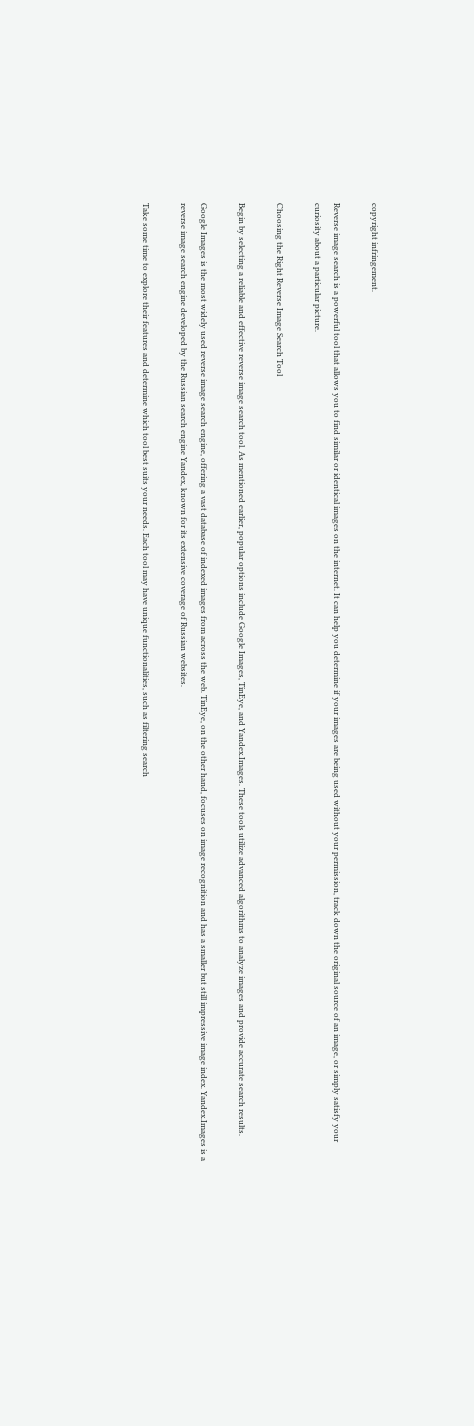copyright infringement.

Reverse image search is a powerful tool that allows you to find similar or identical images on the internet. It can help you determine if your images are being used without your permission, track down the original source of an image, or simply satisfy your curiosity about a particular picture.

Choosing the Right Reverse Image Search Tool

Begin by selecting a reliable and effective reverse image search tool. As mentioned earlier, popular options include Google Images, TinEye, and Yandex.Images. These tools utilize advanced algorithms to analyze images and provide accurate search results.

Google Images is the most widely used reverse image search engine, offering a vast database of indexed images from across the web. TinEye, on the other hand, focuses on image recognition and has a smaller but still impressive image index. Yandex.Images is a reverse image search engine developed by the Russian search engine Yandex, known for its extensive coverage of Russian websites.

Take some time to explore their features and determine which tool best suits your needs. Each tool may have unique functionalities, such as filtering search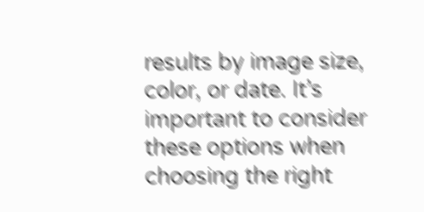results by image size, color, or date. It’s important to consider these options when choosing the right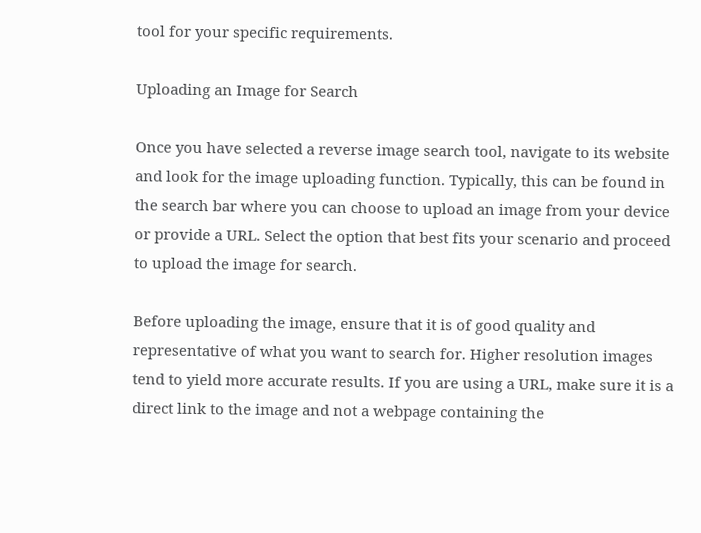tool for your specific requirements.

Uploading an Image for Search

Once you have selected a reverse image search tool, navigate to its website and look for the image uploading function. Typically, this can be found in the search bar where you can choose to upload an image from your device or provide a URL. Select the option that best fits your scenario and proceed to upload the image for search.

Before uploading the image, ensure that it is of good quality and representative of what you want to search for. Higher resolution images tend to yield more accurate results. If you are using a URL, make sure it is a direct link to the image and not a webpage containing the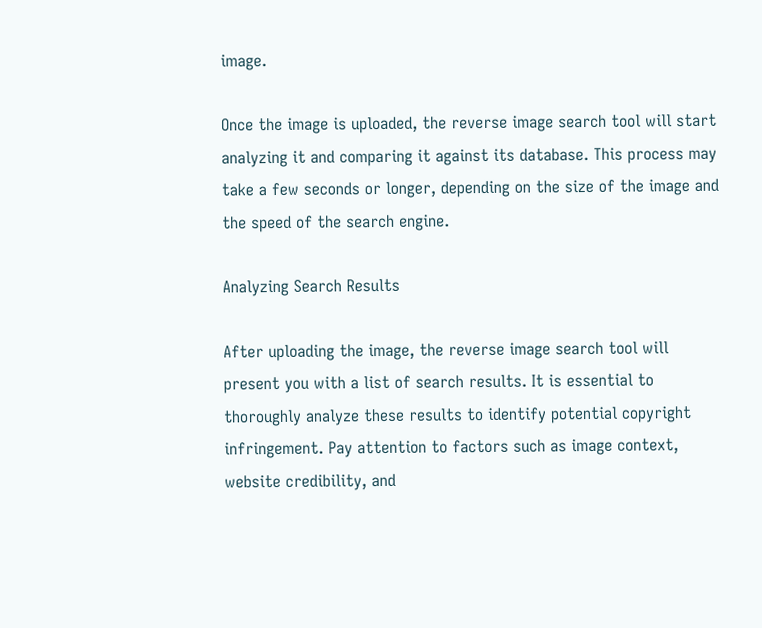image.

Once the image is uploaded, the reverse image search tool will start analyzing it and comparing it against its database. This process may take a few seconds or longer, depending on the size of the image and the speed of the search engine.

Analyzing Search Results

After uploading the image, the reverse image search tool will present you with a list of search results. It is essential to thoroughly analyze these results to identify potential copyright infringement. Pay attention to factors such as image context, website credibility, and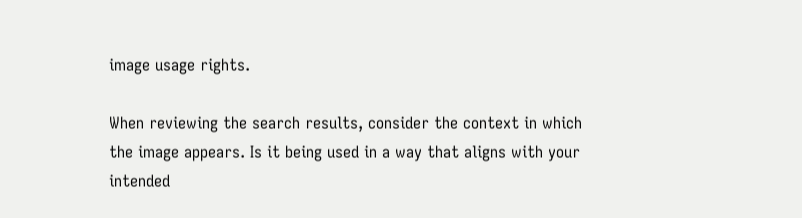image usage rights.

When reviewing the search results, consider the context in which the image appears. Is it being used in a way that aligns with your intended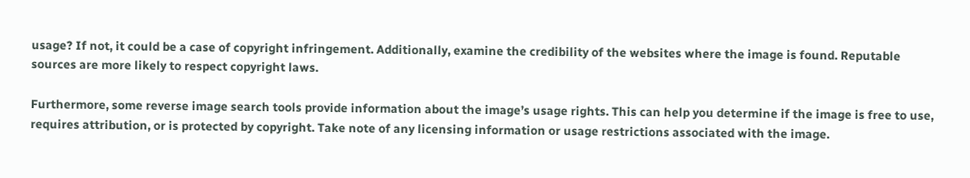usage? If not, it could be a case of copyright infringement. Additionally, examine the credibility of the websites where the image is found. Reputable sources are more likely to respect copyright laws.

Furthermore, some reverse image search tools provide information about the image’s usage rights. This can help you determine if the image is free to use, requires attribution, or is protected by copyright. Take note of any licensing information or usage restrictions associated with the image.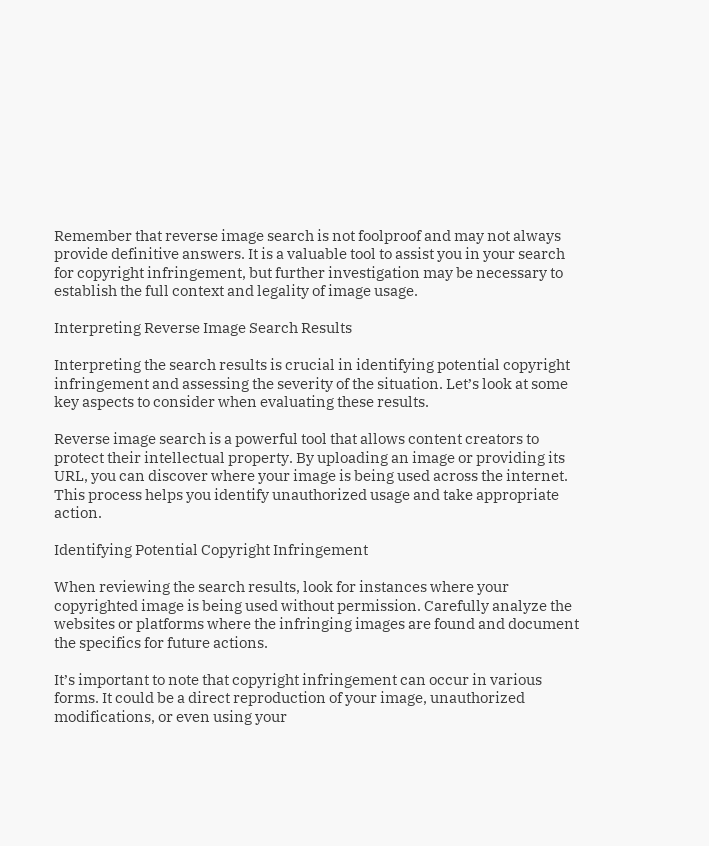Remember that reverse image search is not foolproof and may not always provide definitive answers. It is a valuable tool to assist you in your search for copyright infringement, but further investigation may be necessary to establish the full context and legality of image usage.

Interpreting Reverse Image Search Results

Interpreting the search results is crucial in identifying potential copyright infringement and assessing the severity of the situation. Let’s look at some key aspects to consider when evaluating these results.

Reverse image search is a powerful tool that allows content creators to protect their intellectual property. By uploading an image or providing its URL, you can discover where your image is being used across the internet. This process helps you identify unauthorized usage and take appropriate action.

Identifying Potential Copyright Infringement

When reviewing the search results, look for instances where your copyrighted image is being used without permission. Carefully analyze the websites or platforms where the infringing images are found and document the specifics for future actions.

It’s important to note that copyright infringement can occur in various forms. It could be a direct reproduction of your image, unauthorized modifications, or even using your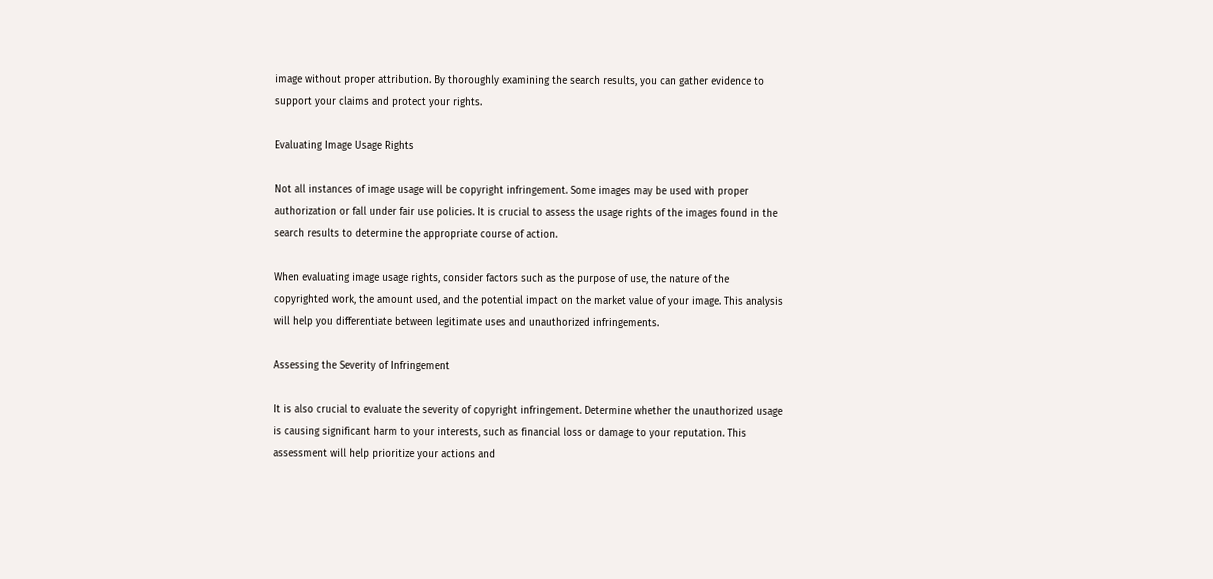image without proper attribution. By thoroughly examining the search results, you can gather evidence to support your claims and protect your rights.

Evaluating Image Usage Rights

Not all instances of image usage will be copyright infringement. Some images may be used with proper authorization or fall under fair use policies. It is crucial to assess the usage rights of the images found in the search results to determine the appropriate course of action.

When evaluating image usage rights, consider factors such as the purpose of use, the nature of the copyrighted work, the amount used, and the potential impact on the market value of your image. This analysis will help you differentiate between legitimate uses and unauthorized infringements.

Assessing the Severity of Infringement

It is also crucial to evaluate the severity of copyright infringement. Determine whether the unauthorized usage is causing significant harm to your interests, such as financial loss or damage to your reputation. This assessment will help prioritize your actions and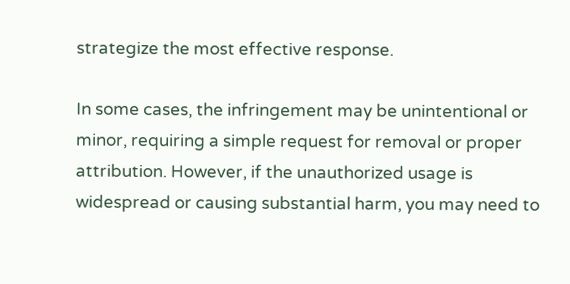strategize the most effective response.

In some cases, the infringement may be unintentional or minor, requiring a simple request for removal or proper attribution. However, if the unauthorized usage is widespread or causing substantial harm, you may need to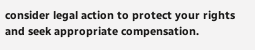consider legal action to protect your rights and seek appropriate compensation.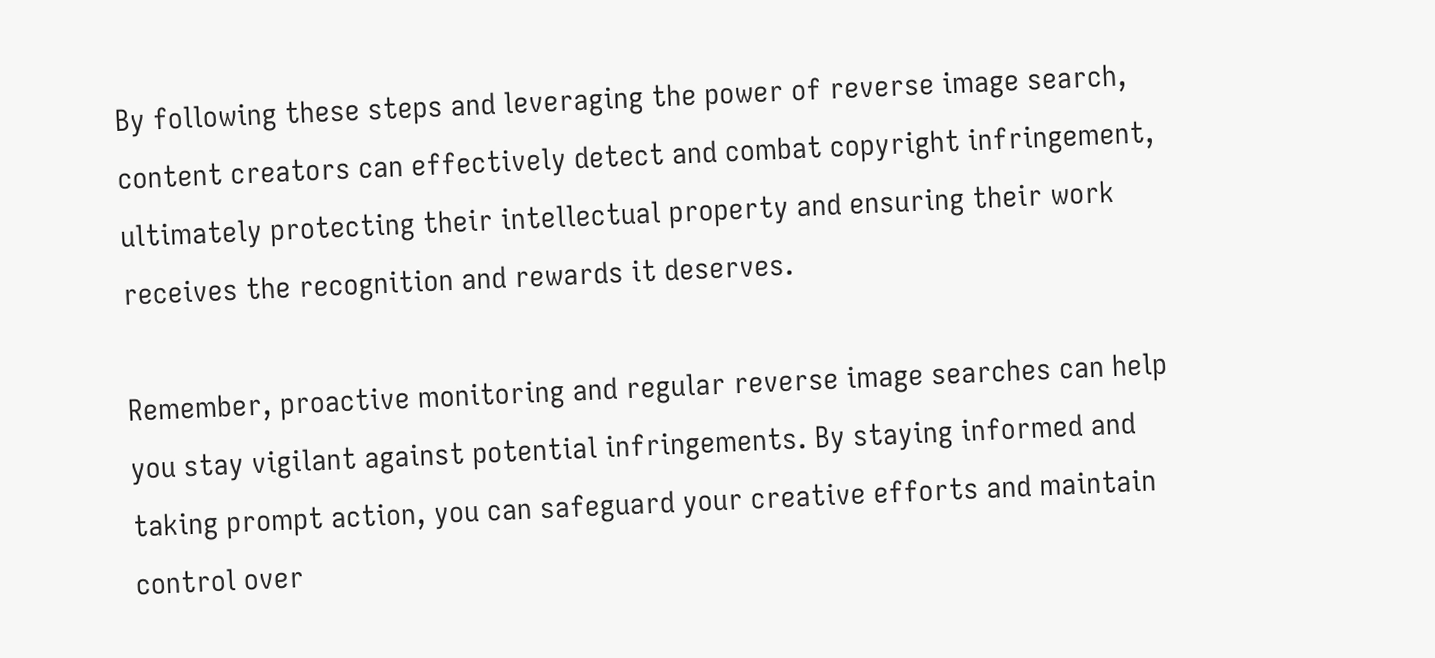By following these steps and leveraging the power of reverse image search, content creators can effectively detect and combat copyright infringement, ultimately protecting their intellectual property and ensuring their work receives the recognition and rewards it deserves.

Remember, proactive monitoring and regular reverse image searches can help you stay vigilant against potential infringements. By staying informed and taking prompt action, you can safeguard your creative efforts and maintain control over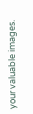your valuable images.